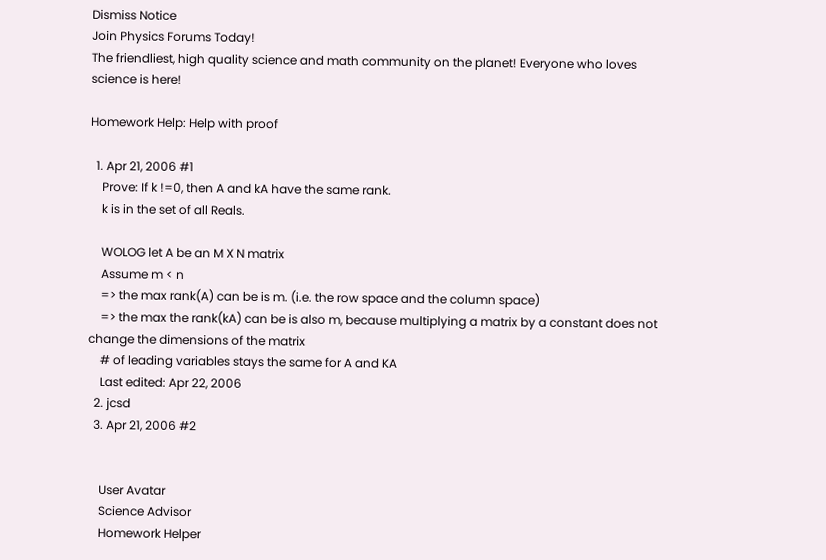Dismiss Notice
Join Physics Forums Today!
The friendliest, high quality science and math community on the planet! Everyone who loves science is here!

Homework Help: Help with proof

  1. Apr 21, 2006 #1
    Prove: If k !=0, then A and kA have the same rank.
    k is in the set of all Reals.

    WOLOG let A be an M X N matrix
    Assume m < n
    => the max rank(A) can be is m. (i.e. the row space and the column space)
    => the max the rank(kA) can be is also m, because multiplying a matrix by a constant does not change the dimensions of the matrix
    # of leading variables stays the same for A and KA
    Last edited: Apr 22, 2006
  2. jcsd
  3. Apr 21, 2006 #2


    User Avatar
    Science Advisor
    Homework Helper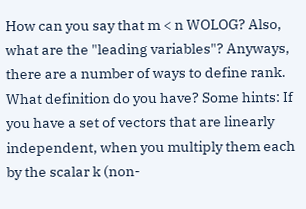How can you say that m < n WOLOG? Also, what are the "leading variables"? Anyways, there are a number of ways to define rank. What definition do you have? Some hints: If you have a set of vectors that are linearly independent, when you multiply them each by the scalar k (non-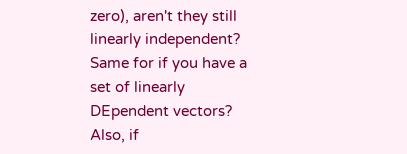zero), aren't they still linearly independent? Same for if you have a set of linearly DEpendent vectors? Also, if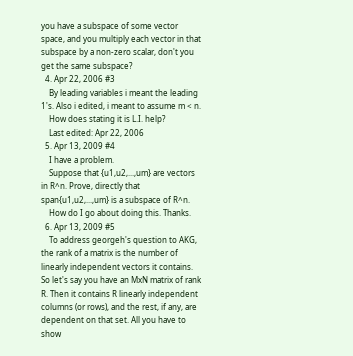you have a subspace of some vector space, and you multiply each vector in that subspace by a non-zero scalar, don't you get the same subspace?
  4. Apr 22, 2006 #3
    By leading variables i meant the leading 1's. Also i edited, i meant to assume m < n.
    How does stating it is L.I. help?
    Last edited: Apr 22, 2006
  5. Apr 13, 2009 #4
    I have a problem.
    Suppose that {u1,u2,...,um} are vectors in R^n. Prove, directly that span{u1,u2,...,um} is a subspace of R^n.
    How do I go about doing this. Thanks.
  6. Apr 13, 2009 #5
    To address georgeh's question to AKG, the rank of a matrix is the number of linearly independent vectors it contains. So let's say you have an MxN matrix of rank R. Then it contains R linearly independent columns (or rows), and the rest, if any, are dependent on that set. All you have to show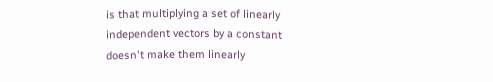is that multiplying a set of linearly independent vectors by a constant doesn't make them linearly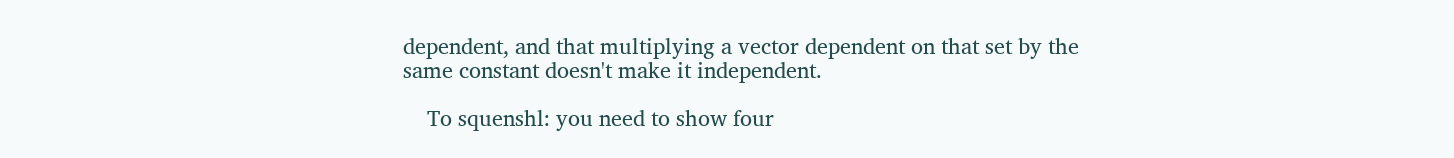dependent, and that multiplying a vector dependent on that set by the same constant doesn't make it independent.

    To squenshl: you need to show four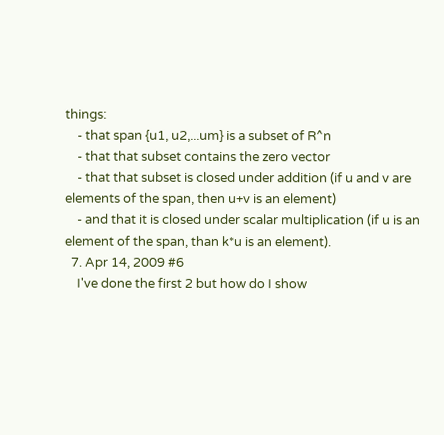things:
    - that span {u1, u2,...um} is a subset of R^n
    - that that subset contains the zero vector
    - that that subset is closed under addition (if u and v are elements of the span, then u+v is an element)
    - and that it is closed under scalar multiplication (if u is an element of the span, than k*u is an element).
  7. Apr 14, 2009 #6
    I've done the first 2 but how do I show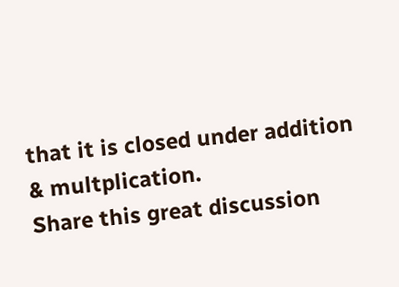that it is closed under addition & multplication.
Share this great discussion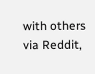with others via Reddit,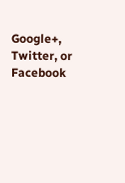Google+, Twitter, or Facebook